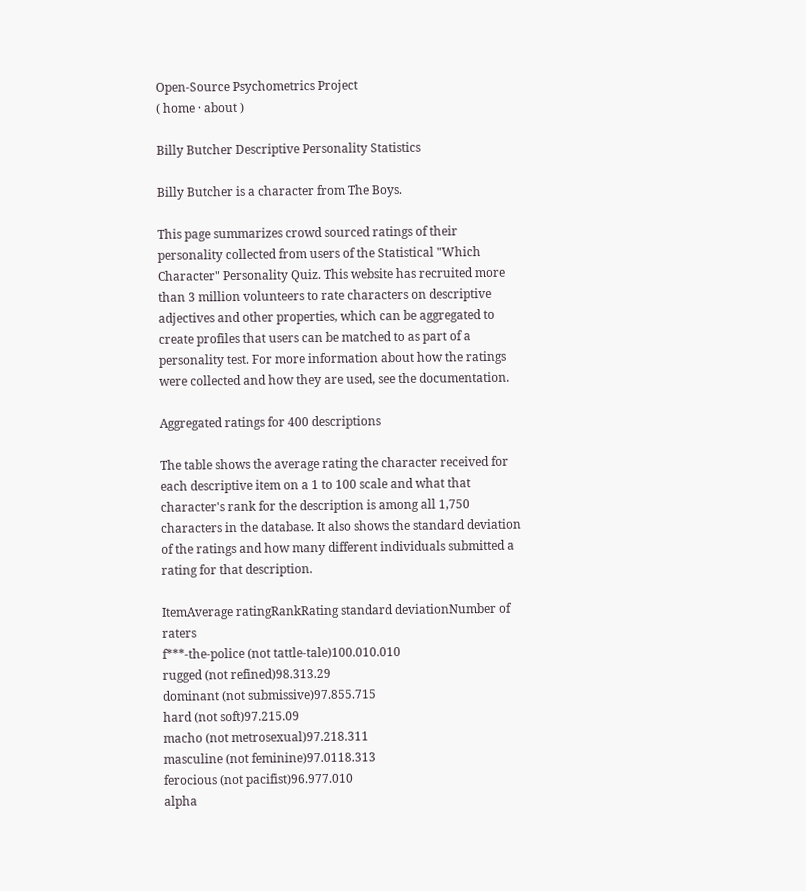Open-Source Psychometrics Project
( home · about )

Billy Butcher Descriptive Personality Statistics

Billy Butcher is a character from The Boys.

This page summarizes crowd sourced ratings of their personality collected from users of the Statistical "Which Character" Personality Quiz. This website has recruited more than 3 million volunteers to rate characters on descriptive adjectives and other properties, which can be aggregated to create profiles that users can be matched to as part of a personality test. For more information about how the ratings were collected and how they are used, see the documentation.

Aggregated ratings for 400 descriptions

The table shows the average rating the character received for each descriptive item on a 1 to 100 scale and what that character's rank for the description is among all 1,750 characters in the database. It also shows the standard deviation of the ratings and how many different individuals submitted a rating for that description.

ItemAverage ratingRankRating standard deviationNumber of raters
f***-the-police (not tattle-tale)100.010.010
rugged (not refined)98.313.29
dominant (not submissive)97.855.715
hard (not soft)97.215.09
macho (not metrosexual)97.218.311
masculine (not feminine)97.0118.313
ferocious (not pacifist)96.977.010
alpha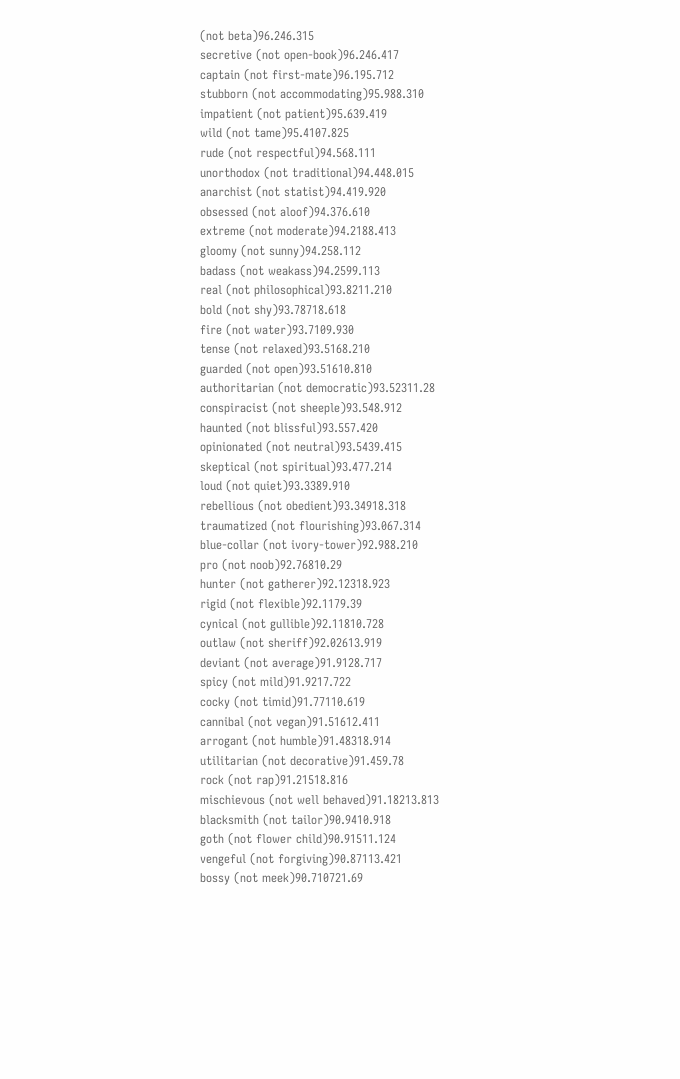(not beta)96.246.315
secretive (not open-book)96.246.417
captain (not first-mate)96.195.712
stubborn (not accommodating)95.988.310
impatient (not patient)95.639.419
wild (not tame)95.4107.825
rude (not respectful)94.568.111
unorthodox (not traditional)94.448.015
anarchist (not statist)94.419.920
obsessed (not aloof)94.376.610
extreme (not moderate)94.2188.413
gloomy (not sunny)94.258.112
badass (not weakass)94.2599.113
real (not philosophical)93.8211.210
bold (not shy)93.78718.618
fire (not water)93.7109.930
tense (not relaxed)93.5168.210
guarded (not open)93.51610.810
authoritarian (not democratic)93.52311.28
conspiracist (not sheeple)93.548.912
haunted (not blissful)93.557.420
opinionated (not neutral)93.5439.415
skeptical (not spiritual)93.477.214
loud (not quiet)93.3389.910
rebellious (not obedient)93.34918.318
traumatized (not flourishing)93.067.314
blue-collar (not ivory-tower)92.988.210
pro (not noob)92.76810.29
hunter (not gatherer)92.12318.923
rigid (not flexible)92.1179.39
cynical (not gullible)92.11810.728
outlaw (not sheriff)92.02613.919
deviant (not average)91.9128.717
spicy (not mild)91.9217.722
cocky (not timid)91.77110.619
cannibal (not vegan)91.51612.411
arrogant (not humble)91.48318.914
utilitarian (not decorative)91.459.78
rock (not rap)91.21518.816
mischievous (not well behaved)91.18213.813
blacksmith (not tailor)90.9410.918
goth (not flower child)90.91511.124
vengeful (not forgiving)90.87113.421
bossy (not meek)90.710721.69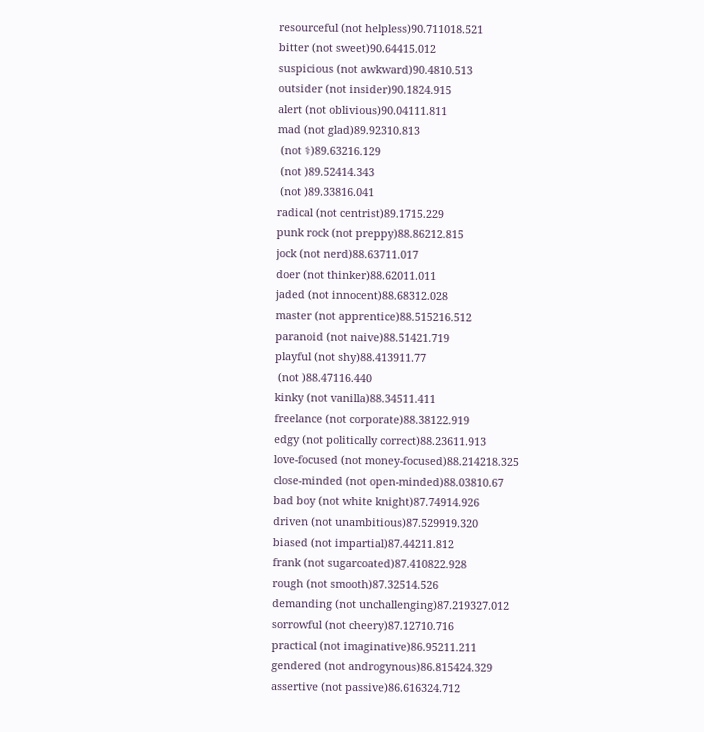resourceful (not helpless)90.711018.521
bitter (not sweet)90.64415.012
suspicious (not awkward)90.4810.513
outsider (not insider)90.1824.915
alert (not oblivious)90.04111.811
mad (not glad)89.92310.813
 (not ⚕)89.63216.129
 (not )89.52414.343
 (not )89.33816.041
radical (not centrist)89.1715.229
punk rock (not preppy)88.86212.815
jock (not nerd)88.63711.017
doer (not thinker)88.62011.011
jaded (not innocent)88.68312.028
master (not apprentice)88.515216.512
paranoid (not naive)88.51421.719
playful (not shy)88.413911.77
 (not )88.47116.440
kinky (not vanilla)88.34511.411
freelance (not corporate)88.38122.919
edgy (not politically correct)88.23611.913
love-focused (not money-focused)88.214218.325
close-minded (not open-minded)88.03810.67
bad boy (not white knight)87.74914.926
driven (not unambitious)87.529919.320
biased (not impartial)87.44211.812
frank (not sugarcoated)87.410822.928
rough (not smooth)87.32514.526
demanding (not unchallenging)87.219327.012
sorrowful (not cheery)87.12710.716
practical (not imaginative)86.95211.211
gendered (not androgynous)86.815424.329
assertive (not passive)86.616324.712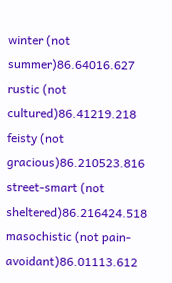winter (not summer)86.64016.627
rustic (not cultured)86.41219.218
feisty (not gracious)86.210523.816
street-smart (not sheltered)86.216424.518
masochistic (not pain-avoidant)86.01113.612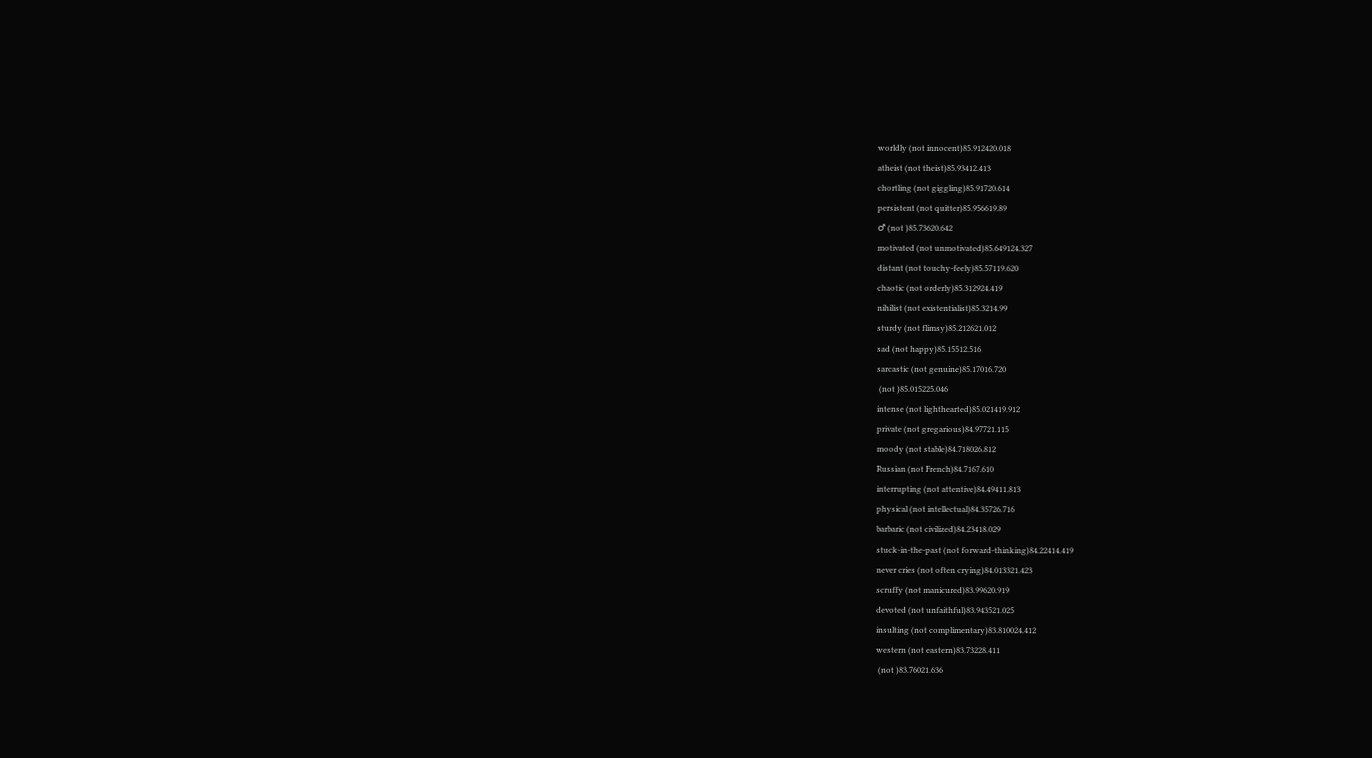worldly (not innocent)85.912420.018
atheist (not theist)85.93412.413
chortling (not giggling)85.91720.614
persistent (not quitter)85.956619.89
♂ (not )85.73620.642
motivated (not unmotivated)85.649124.327
distant (not touchy-feely)85.57119.620
chaotic (not orderly)85.312924.419
nihilist (not existentialist)85.3214.99
sturdy (not flimsy)85.212621.012
sad (not happy)85.15512.516
sarcastic (not genuine)85.17016.720
 (not )85.015225.046
intense (not lighthearted)85.021419.912
private (not gregarious)84.97721.115
moody (not stable)84.718026.812
Russian (not French)84.7167.610
interrupting (not attentive)84.49411.813
physical (not intellectual)84.35726.716
barbaric (not civilized)84.23418.029
stuck-in-the-past (not forward-thinking)84.22414.419
never cries (not often crying)84.013321.423
scruffy (not manicured)83.99620.919
devoted (not unfaithful)83.943521.025
insulting (not complimentary)83.810024.412
western (not eastern)83.73228.411
 (not )83.76021.636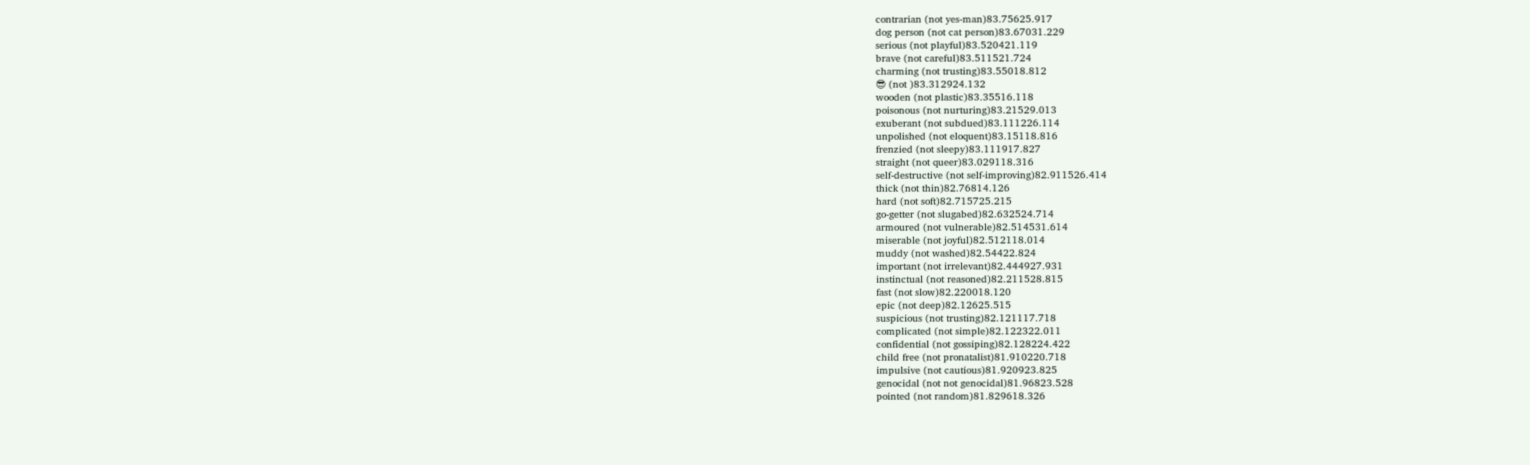contrarian (not yes-man)83.75625.917
dog person (not cat person)83.67031.229
serious (not playful)83.520421.119
brave (not careful)83.511521.724
charming (not trusting)83.55018.812
😎 (not )83.312924.132
wooden (not plastic)83.35516.118
poisonous (not nurturing)83.21529.013
exuberant (not subdued)83.111226.114
unpolished (not eloquent)83.15118.816
frenzied (not sleepy)83.111917.827
straight (not queer)83.029118.316
self-destructive (not self-improving)82.911526.414
thick (not thin)82.76814.126
hard (not soft)82.715725.215
go-getter (not slugabed)82.632524.714
armoured (not vulnerable)82.514531.614
miserable (not joyful)82.512118.014
muddy (not washed)82.54422.824
important (not irrelevant)82.444927.931
instinctual (not reasoned)82.211528.815
fast (not slow)82.220018.120
epic (not deep)82.12625.515
suspicious (not trusting)82.121117.718
complicated (not simple)82.122322.011
confidential (not gossiping)82.128224.422
child free (not pronatalist)81.910220.718
impulsive (not cautious)81.920923.825
genocidal (not not genocidal)81.96823.528
pointed (not random)81.829618.326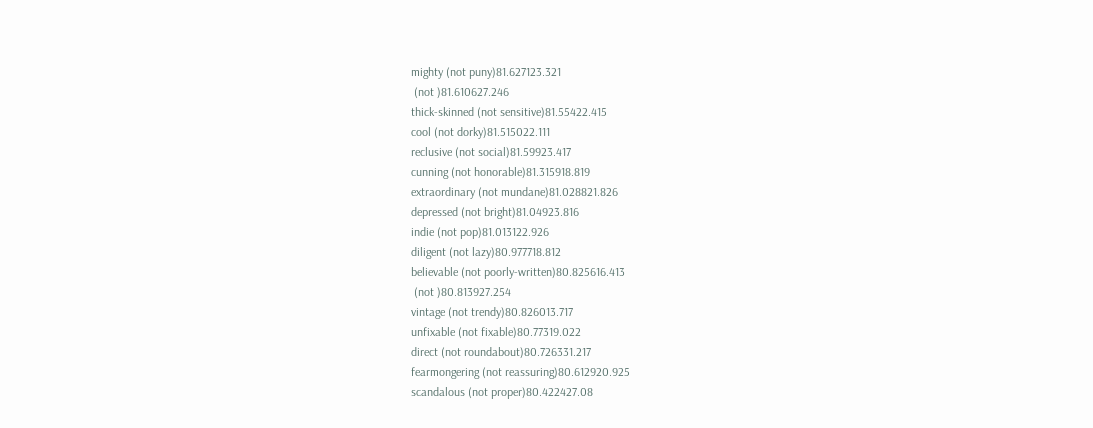mighty (not puny)81.627123.321
 (not )81.610627.246
thick-skinned (not sensitive)81.55422.415
cool (not dorky)81.515022.111
reclusive (not social)81.59923.417
cunning (not honorable)81.315918.819
extraordinary (not mundane)81.028821.826
depressed (not bright)81.04923.816
indie (not pop)81.013122.926
diligent (not lazy)80.977718.812
believable (not poorly-written)80.825616.413
 (not )80.813927.254
vintage (not trendy)80.826013.717
unfixable (not fixable)80.77319.022
direct (not roundabout)80.726331.217
fearmongering (not reassuring)80.612920.925
scandalous (not proper)80.422427.08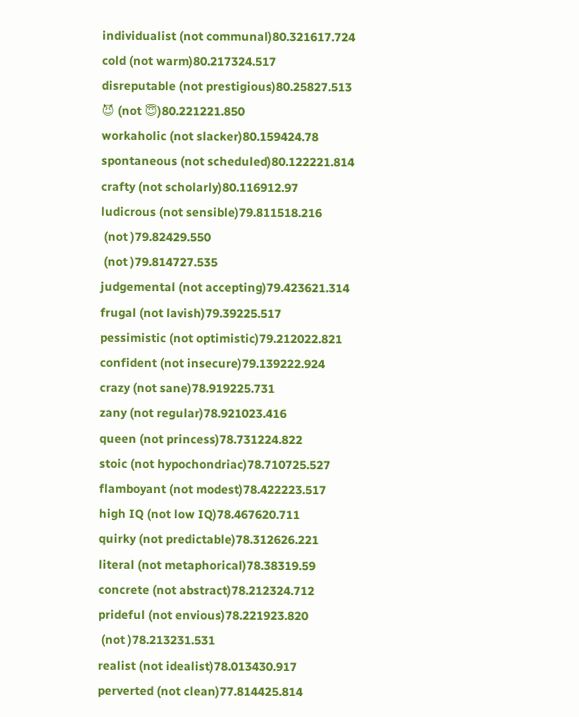individualist (not communal)80.321617.724
cold (not warm)80.217324.517
disreputable (not prestigious)80.25827.513
😈 (not 😇)80.221221.850
workaholic (not slacker)80.159424.78
spontaneous (not scheduled)80.122221.814
crafty (not scholarly)80.116912.97
ludicrous (not sensible)79.811518.216
 (not )79.82429.550
 (not )79.814727.535
judgemental (not accepting)79.423621.314
frugal (not lavish)79.39225.517
pessimistic (not optimistic)79.212022.821
confident (not insecure)79.139222.924
crazy (not sane)78.919225.731
zany (not regular)78.921023.416
queen (not princess)78.731224.822
stoic (not hypochondriac)78.710725.527
flamboyant (not modest)78.422223.517
high IQ (not low IQ)78.467620.711
quirky (not predictable)78.312626.221
literal (not metaphorical)78.38319.59
concrete (not abstract)78.212324.712
prideful (not envious)78.221923.820
 (not )78.213231.531
realist (not idealist)78.013430.917
perverted (not clean)77.814425.814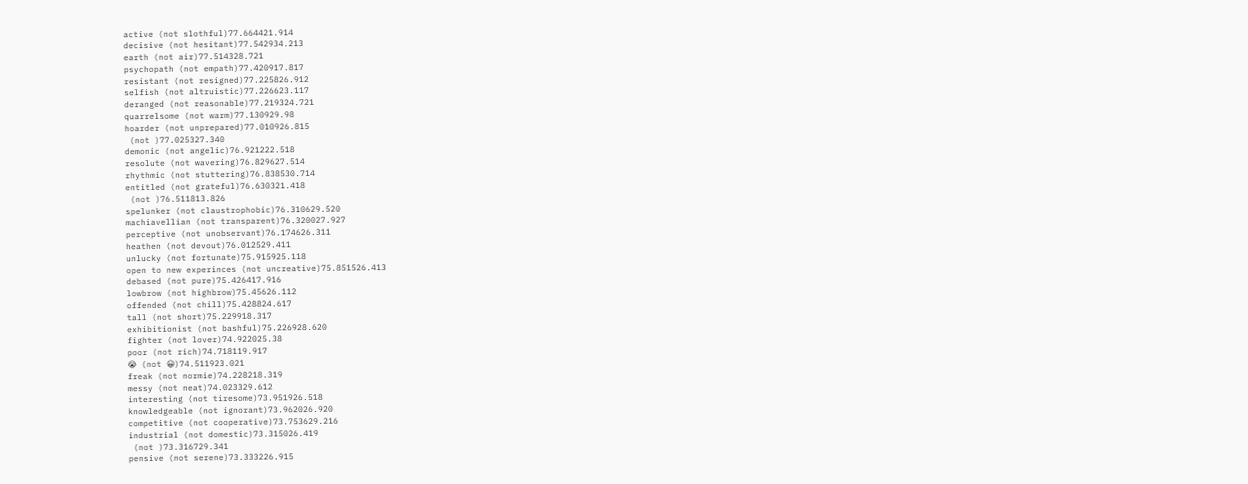active (not slothful)77.664421.914
decisive (not hesitant)77.542934.213
earth (not air)77.514328.721
psychopath (not empath)77.420917.817
resistant (not resigned)77.225826.912
selfish (not altruistic)77.226623.117
deranged (not reasonable)77.219324.721
quarrelsome (not warm)77.130929.98
hoarder (not unprepared)77.010926.815
 (not )77.025327.340
demonic (not angelic)76.921222.518
resolute (not wavering)76.829627.514
rhythmic (not stuttering)76.838530.714
entitled (not grateful)76.630321.418
 (not )76.511813.826
spelunker (not claustrophobic)76.310629.520
machiavellian (not transparent)76.320027.927
perceptive (not unobservant)76.174626.311
heathen (not devout)76.012529.411
unlucky (not fortunate)75.915925.118
open to new experinces (not uncreative)75.851526.413
debased (not pure)75.426417.916
lowbrow (not highbrow)75.45626.112
offended (not chill)75.428824.617
tall (not short)75.229918.317
exhibitionist (not bashful)75.226928.620
fighter (not lover)74.922025.38
poor (not rich)74.718119.917
😭 (not 😀)74.511923.021
freak (not normie)74.228218.319
messy (not neat)74.023329.612
interesting (not tiresome)73.951926.518
knowledgeable (not ignorant)73.962026.920
competitive (not cooperative)73.753629.216
industrial (not domestic)73.315026.419
 (not )73.316729.341
pensive (not serene)73.333226.915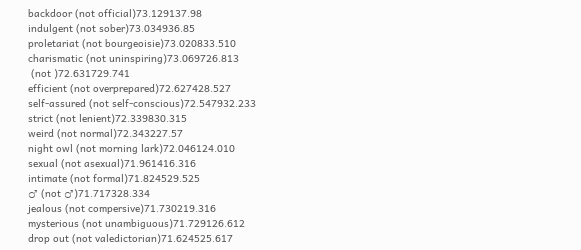backdoor (not official)73.129137.98
indulgent (not sober)73.034936.85
proletariat (not bourgeoisie)73.020833.510
charismatic (not uninspiring)73.069726.813
 (not )72.631729.741
efficient (not overprepared)72.627428.527
self-assured (not self-conscious)72.547932.233
strict (not lenient)72.339830.315
weird (not normal)72.343227.57
night owl (not morning lark)72.046124.010
sexual (not asexual)71.961416.316
intimate (not formal)71.824529.525
♂ (not ♂)71.717328.334
jealous (not compersive)71.730219.316
mysterious (not unambiguous)71.729126.612
drop out (not valedictorian)71.624525.617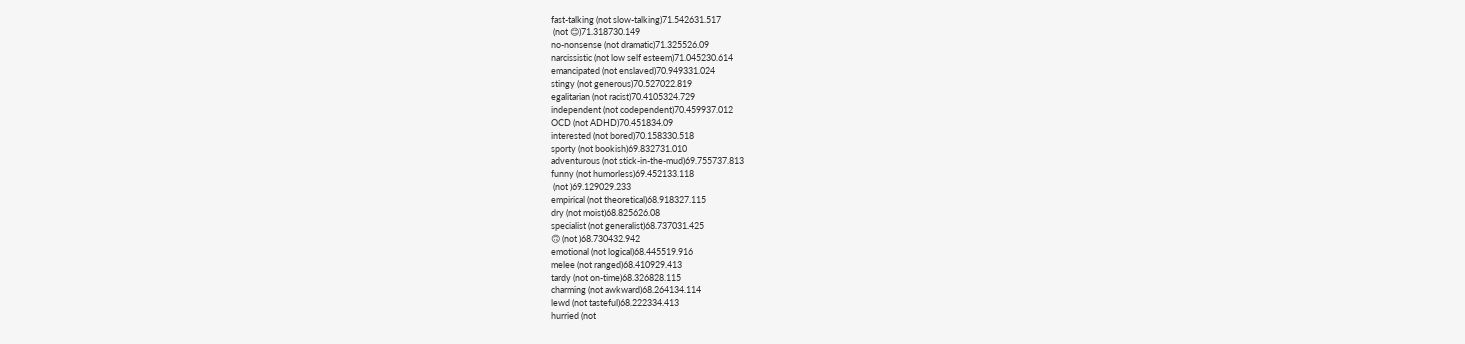fast-talking (not slow-talking)71.542631.517
 (not 😊)71.318730.149
no-nonsense (not dramatic)71.325526.09
narcissistic (not low self esteem)71.045230.614
emancipated (not enslaved)70.949331.024
stingy (not generous)70.527022.819
egalitarian (not racist)70.4105324.729
independent (not codependent)70.459937.012
OCD (not ADHD)70.451834.09
interested (not bored)70.158330.518
sporty (not bookish)69.832731.010
adventurous (not stick-in-the-mud)69.755737.813
funny (not humorless)69.452133.118
 (not )69.129029.233
empirical (not theoretical)68.918327.115
dry (not moist)68.825626.08
specialist (not generalist)68.737031.425
🙃 (not )68.730432.942
emotional (not logical)68.445519.916
melee (not ranged)68.410929.413
tardy (not on-time)68.326828.115
charming (not awkward)68.264134.114
lewd (not tasteful)68.222334.413
hurried (not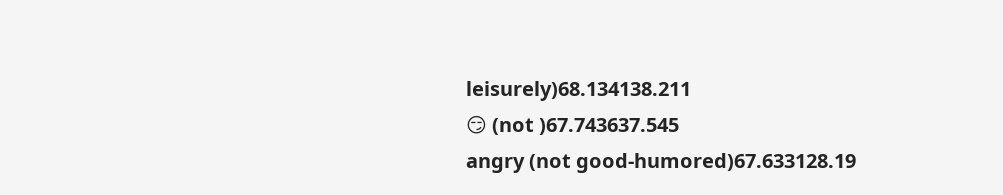leisurely)68.134138.211
😏 (not )67.743637.545
angry (not good-humored)67.633128.19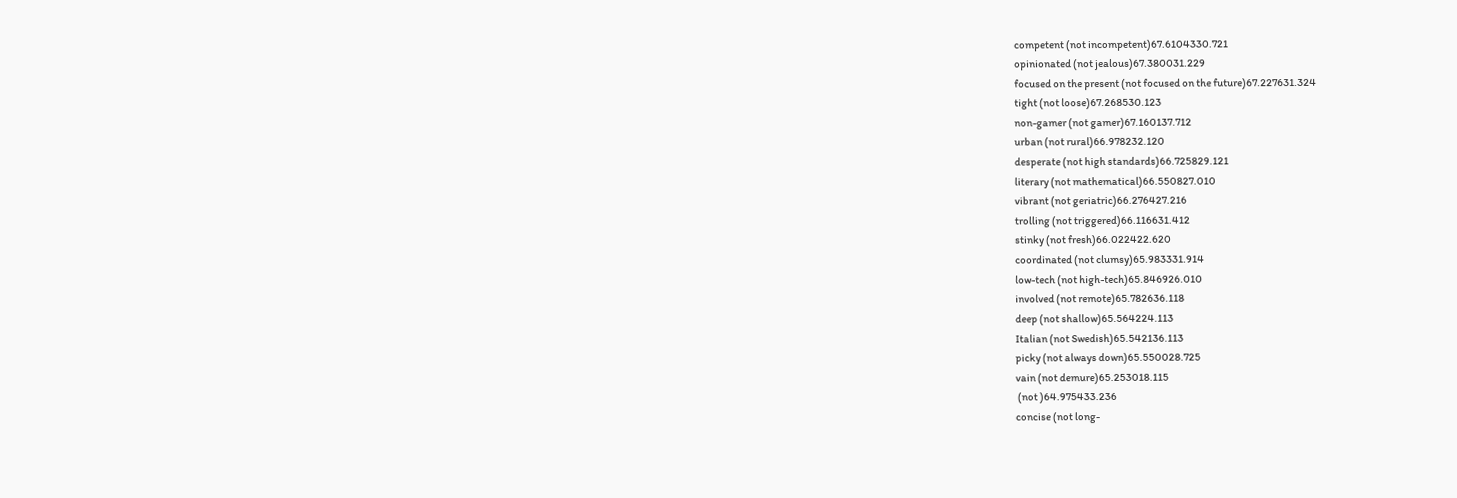competent (not incompetent)67.6104330.721
opinionated (not jealous)67.380031.229
focused on the present (not focused on the future)67.227631.324
tight (not loose)67.268530.123
non-gamer (not gamer)67.160137.712
urban (not rural)66.978232.120
desperate (not high standards)66.725829.121
literary (not mathematical)66.550827.010
vibrant (not geriatric)66.276427.216
trolling (not triggered)66.116631.412
stinky (not fresh)66.022422.620
coordinated (not clumsy)65.983331.914
low-tech (not high-tech)65.846926.010
involved (not remote)65.782636.118
deep (not shallow)65.564224.113
Italian (not Swedish)65.542136.113
picky (not always down)65.550028.725
vain (not demure)65.253018.115
 (not )64.975433.236
concise (not long-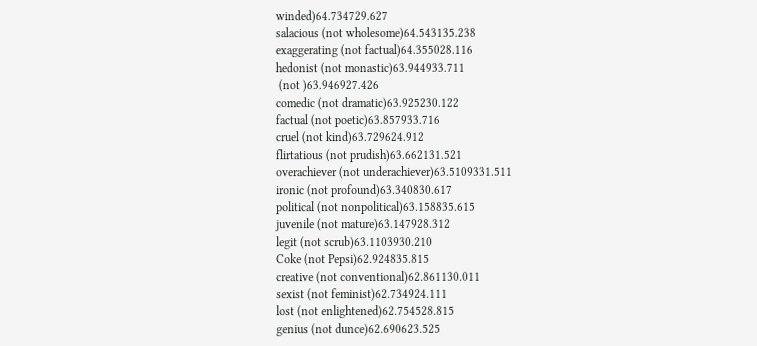winded)64.734729.627
salacious (not wholesome)64.543135.238
exaggerating (not factual)64.355028.116
hedonist (not monastic)63.944933.711
 (not )63.946927.426
comedic (not dramatic)63.925230.122
factual (not poetic)63.857933.716
cruel (not kind)63.729624.912
flirtatious (not prudish)63.662131.521
overachiever (not underachiever)63.5109331.511
ironic (not profound)63.340830.617
political (not nonpolitical)63.158835.615
juvenile (not mature)63.147928.312
legit (not scrub)63.1103930.210
Coke (not Pepsi)62.924835.815
creative (not conventional)62.861130.011
sexist (not feminist)62.734924.111
lost (not enlightened)62.754528.815
genius (not dunce)62.690623.525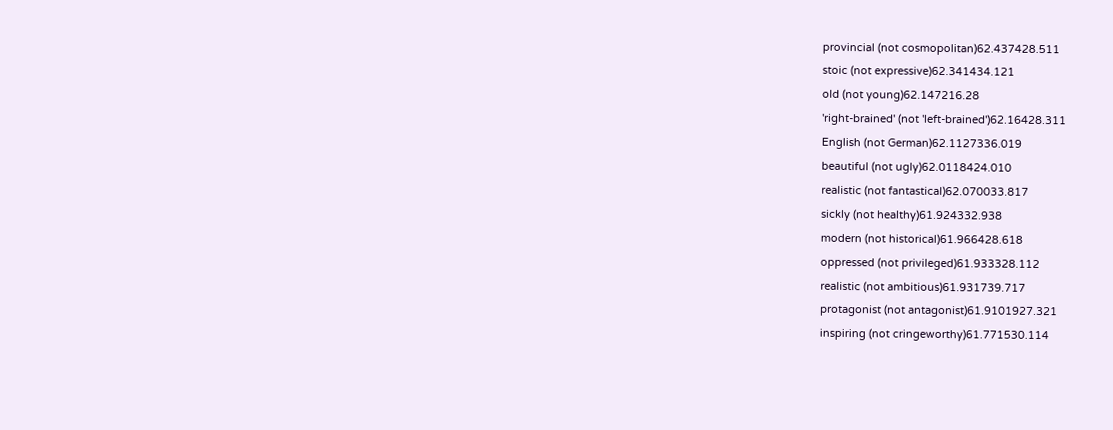provincial (not cosmopolitan)62.437428.511
stoic (not expressive)62.341434.121
old (not young)62.147216.28
'right-brained' (not 'left-brained')62.16428.311
English (not German)62.1127336.019
beautiful (not ugly)62.0118424.010
realistic (not fantastical)62.070033.817
sickly (not healthy)61.924332.938
modern (not historical)61.966428.618
oppressed (not privileged)61.933328.112
realistic (not ambitious)61.931739.717
protagonist (not antagonist)61.9101927.321
inspiring (not cringeworthy)61.771530.114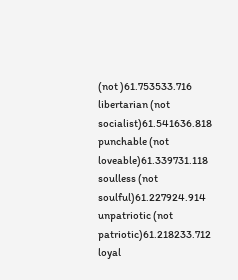(not )61.753533.716
libertarian (not socialist)61.541636.818
punchable (not loveable)61.339731.118
soulless (not soulful)61.227924.914
unpatriotic (not patriotic)61.218233.712
loyal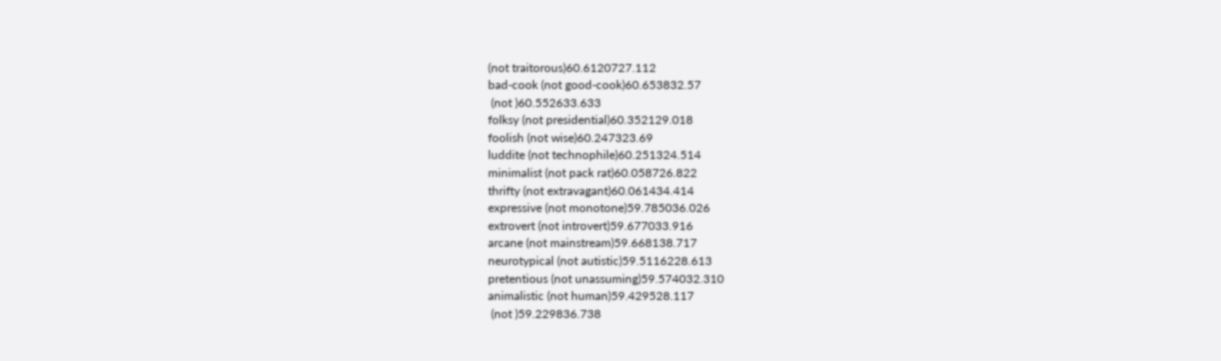(not traitorous)60.6120727.112
bad-cook (not good-cook)60.653832.57
 (not )60.552633.633
folksy (not presidential)60.352129.018
foolish (not wise)60.247323.69
luddite (not technophile)60.251324.514
minimalist (not pack rat)60.058726.822
thrifty (not extravagant)60.061434.414
expressive (not monotone)59.785036.026
extrovert (not introvert)59.677033.916
arcane (not mainstream)59.668138.717
neurotypical (not autistic)59.5116228.613
pretentious (not unassuming)59.574032.310
animalistic (not human)59.429528.117
 (not )59.229836.738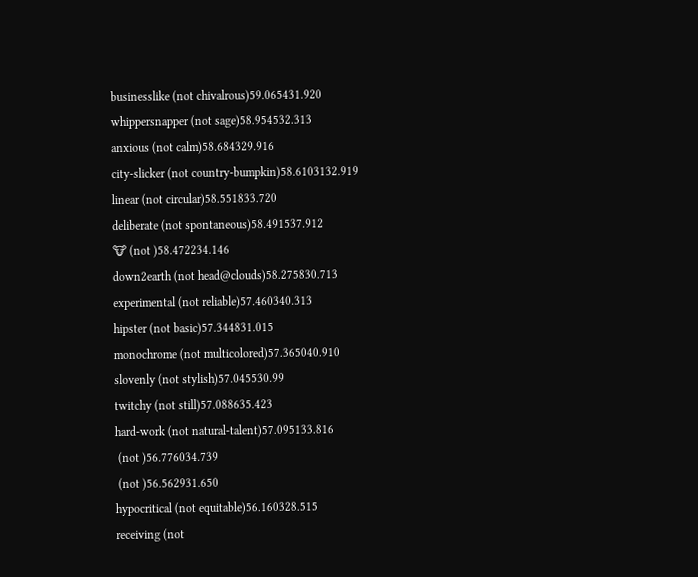businesslike (not chivalrous)59.065431.920
whippersnapper (not sage)58.954532.313
anxious (not calm)58.684329.916
city-slicker (not country-bumpkin)58.6103132.919
linear (not circular)58.551833.720
deliberate (not spontaneous)58.491537.912
🐮 (not )58.472234.146
down2earth (not head@clouds)58.275830.713
experimental (not reliable)57.460340.313
hipster (not basic)57.344831.015
monochrome (not multicolored)57.365040.910
slovenly (not stylish)57.045530.99
twitchy (not still)57.088635.423
hard-work (not natural-talent)57.095133.816
 (not )56.776034.739
 (not )56.562931.650
hypocritical (not equitable)56.160328.515
receiving (not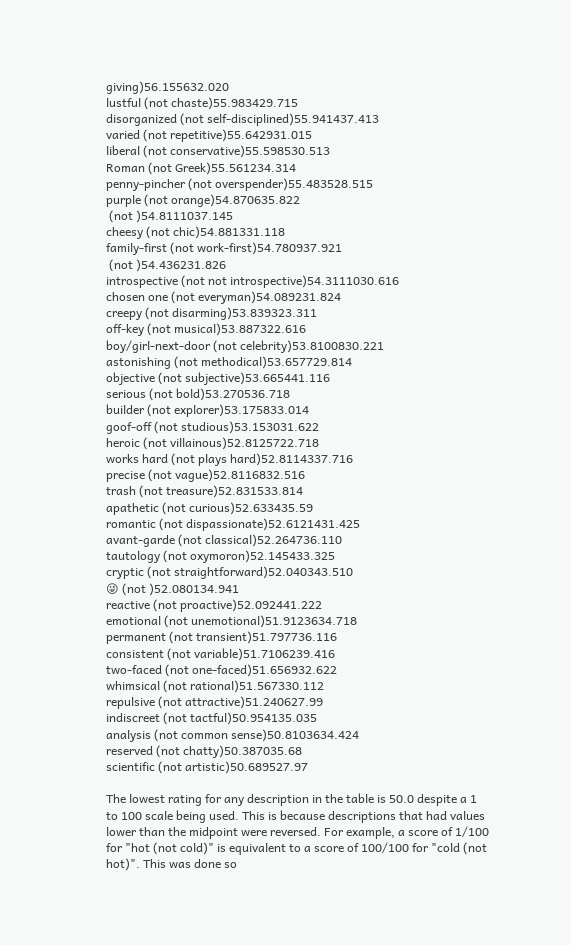giving)56.155632.020
lustful (not chaste)55.983429.715
disorganized (not self-disciplined)55.941437.413
varied (not repetitive)55.642931.015
liberal (not conservative)55.598530.513
Roman (not Greek)55.561234.314
penny-pincher (not overspender)55.483528.515
purple (not orange)54.870635.822
 (not )54.8111037.145
cheesy (not chic)54.881331.118
family-first (not work-first)54.780937.921
 (not )54.436231.826
introspective (not not introspective)54.3111030.616
chosen one (not everyman)54.089231.824
creepy (not disarming)53.839323.311
off-key (not musical)53.887322.616
boy/girl-next-door (not celebrity)53.8100830.221
astonishing (not methodical)53.657729.814
objective (not subjective)53.665441.116
serious (not bold)53.270536.718
builder (not explorer)53.175833.014
goof-off (not studious)53.153031.622
heroic (not villainous)52.8125722.718
works hard (not plays hard)52.8114337.716
precise (not vague)52.8116832.516
trash (not treasure)52.831533.814
apathetic (not curious)52.633435.59
romantic (not dispassionate)52.6121431.425
avant-garde (not classical)52.264736.110
tautology (not oxymoron)52.145433.325
cryptic (not straightforward)52.040343.510
😜 (not )52.080134.941
reactive (not proactive)52.092441.222
emotional (not unemotional)51.9123634.718
permanent (not transient)51.797736.116
consistent (not variable)51.7106239.416
two-faced (not one-faced)51.656932.622
whimsical (not rational)51.567330.112
repulsive (not attractive)51.240627.99
indiscreet (not tactful)50.954135.035
analysis (not common sense)50.8103634.424
reserved (not chatty)50.387035.68
scientific (not artistic)50.689527.97

The lowest rating for any description in the table is 50.0 despite a 1 to 100 scale being used. This is because descriptions that had values lower than the midpoint were reversed. For example, a score of 1/100 for "hot (not cold)" is equivalent to a score of 100/100 for "cold (not hot)". This was done so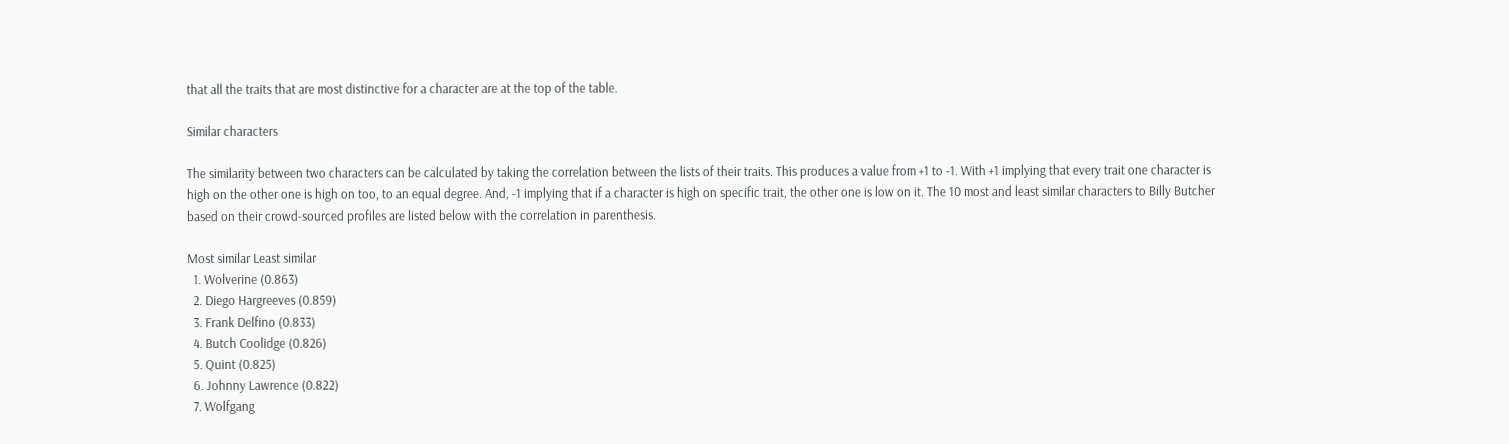that all the traits that are most distinctive for a character are at the top of the table.

Similar characters

The similarity between two characters can be calculated by taking the correlation between the lists of their traits. This produces a value from +1 to -1. With +1 implying that every trait one character is high on the other one is high on too, to an equal degree. And, -1 implying that if a character is high on specific trait, the other one is low on it. The 10 most and least similar characters to Billy Butcher based on their crowd-sourced profiles are listed below with the correlation in parenthesis.

Most similar Least similar
  1. Wolverine (0.863)
  2. Diego Hargreeves (0.859)
  3. Frank Delfino (0.833)
  4. Butch Coolidge (0.826)
  5. Quint (0.825)
  6. Johnny Lawrence (0.822)
  7. Wolfgang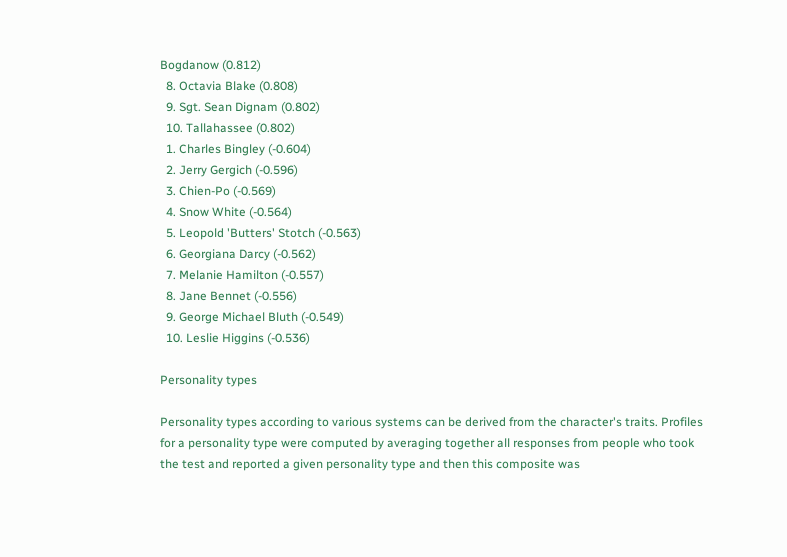Bogdanow (0.812)
  8. Octavia Blake (0.808)
  9. Sgt. Sean Dignam (0.802)
  10. Tallahassee (0.802)
  1. Charles Bingley (-0.604)
  2. Jerry Gergich (-0.596)
  3. Chien-Po (-0.569)
  4. Snow White (-0.564)
  5. Leopold 'Butters' Stotch (-0.563)
  6. Georgiana Darcy (-0.562)
  7. Melanie Hamilton (-0.557)
  8. Jane Bennet (-0.556)
  9. George Michael Bluth (-0.549)
  10. Leslie Higgins (-0.536)

Personality types

Personality types according to various systems can be derived from the character's traits. Profiles for a personality type were computed by averaging together all responses from people who took the test and reported a given personality type and then this composite was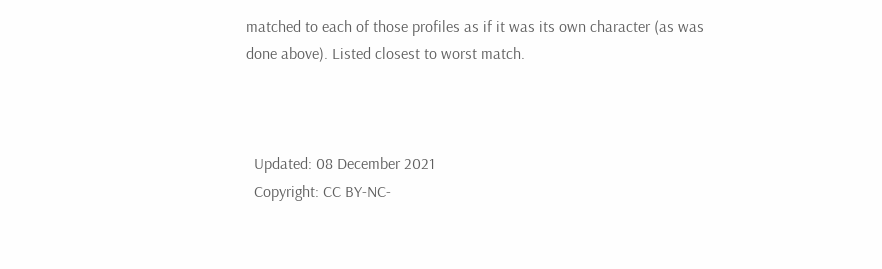matched to each of those profiles as if it was its own character (as was done above). Listed closest to worst match.



  Updated: 08 December 2021
  Copyright: CC BY-NC-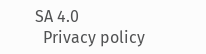SA 4.0
  Privacy policy